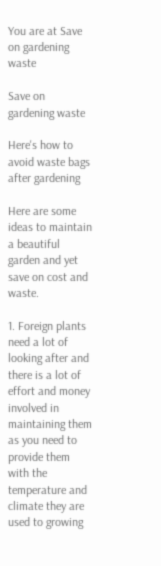You are at Save on gardening waste

Save on gardening waste

Here's how to avoid waste bags after gardening

Here are some ideas to maintain a beautiful garden and yet save on cost and waste.

1. Foreign plants need a lot of looking after and there is a lot of effort and money involved in maintaining them as you need to provide them with the temperature and climate they are used to growing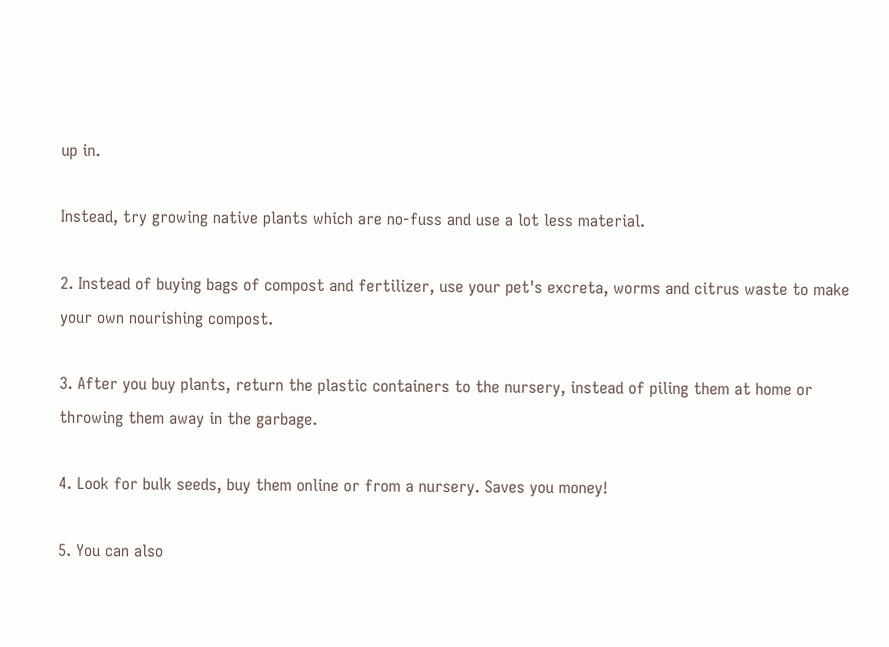up in.

Instead, try growing native plants which are no-fuss and use a lot less material.

2. Instead of buying bags of compost and fertilizer, use your pet's excreta, worms and citrus waste to make your own nourishing compost.

3. After you buy plants, return the plastic containers to the nursery, instead of piling them at home or throwing them away in the garbage.

4. Look for bulk seeds, buy them online or from a nursery. Saves you money!

5. You can also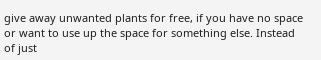give away unwanted plants for free, if you have no space or want to use up the space for something else. Instead of just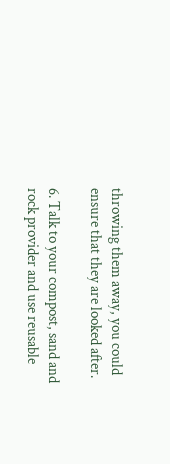throwing them away, you could ensure that they are looked after.

6. Talk to your compost, sand and rock provider and use reusable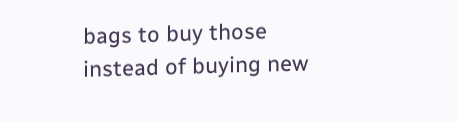bags to buy those instead of buying new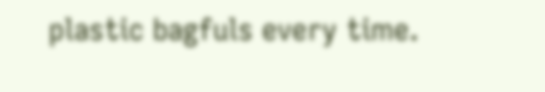plastic bagfuls every time.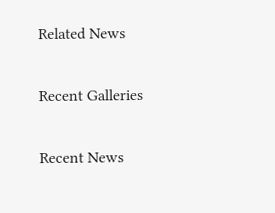Related News


Recent Galleries


Recent News